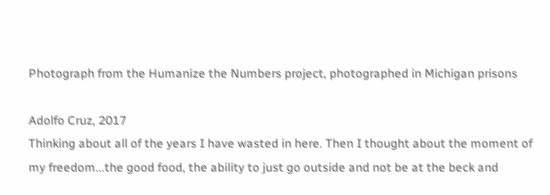Photograph from the Humanize the Numbers project, photographed in Michigan prisons

Adolfo Cruz, 2017
Thinking about all of the years I have wasted in here. Then I thought about the moment of my freedom...the good food, the ability to just go outside and not be at the beck and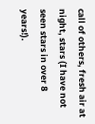call of others, fresh air at night, stars (I have not seen stars in over 8 years!).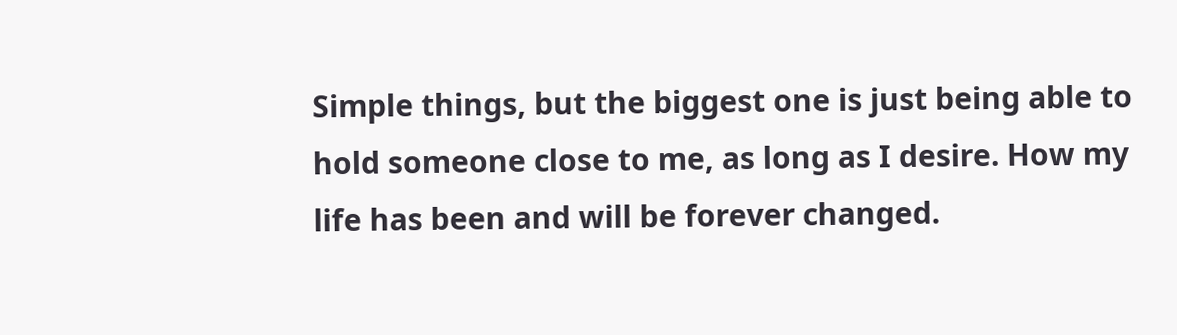Simple things, but the biggest one is just being able to hold someone close to me, as long as I desire. How my life has been and will be forever changed.